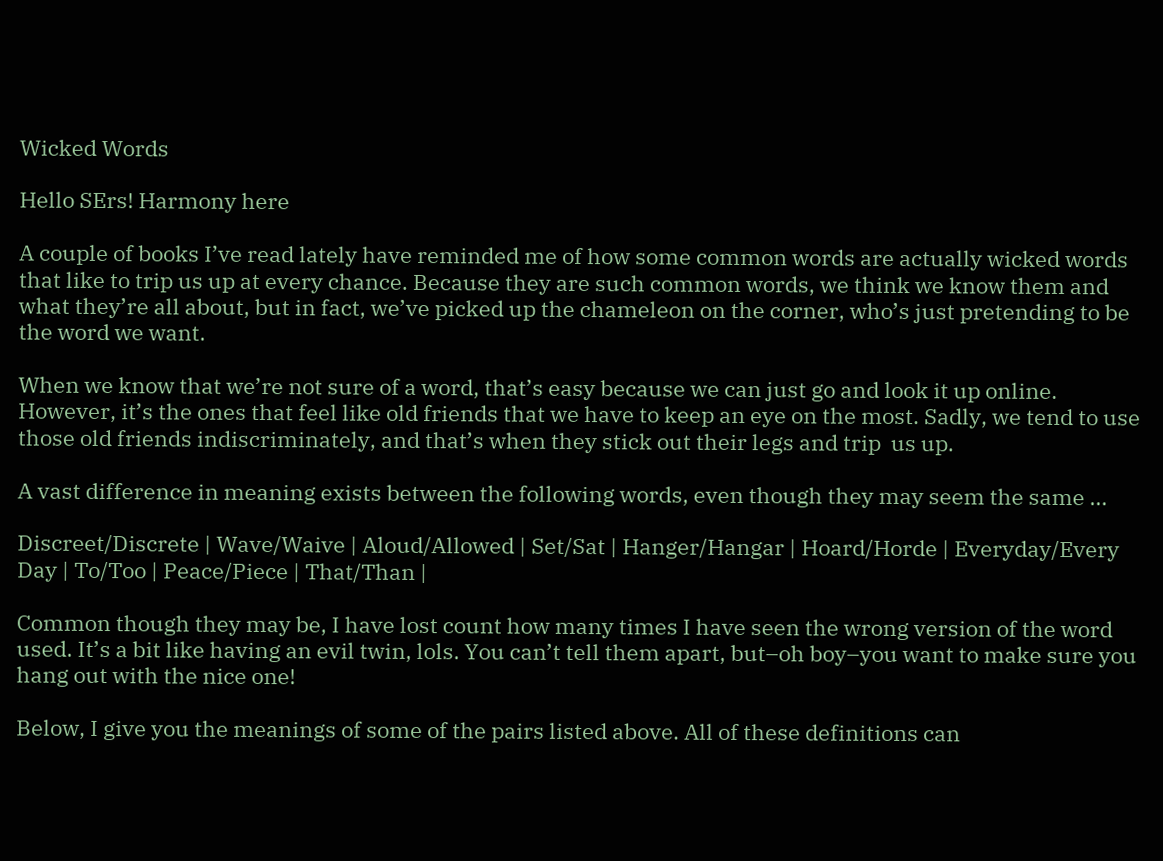Wicked Words

Hello SErs! Harmony here

A couple of books I’ve read lately have reminded me of how some common words are actually wicked words that like to trip us up at every chance. Because they are such common words, we think we know them and what they’re all about, but in fact, we’ve picked up the chameleon on the corner, who’s just pretending to be the word we want.

When we know that we’re not sure of a word, that’s easy because we can just go and look it up online. However, it’s the ones that feel like old friends that we have to keep an eye on the most. Sadly, we tend to use those old friends indiscriminately, and that’s when they stick out their legs and trip  us up.

A vast difference in meaning exists between the following words, even though they may seem the same …

Discreet/Discrete | Wave/Waive | Aloud/Allowed | Set/Sat | Hanger/Hangar | Hoard/Horde | Everyday/Every Day | To/Too | Peace/Piece | That/Than |

Common though they may be, I have lost count how many times I have seen the wrong version of the word used. It’s a bit like having an evil twin, lols. You can’t tell them apart, but–oh boy–you want to make sure you hang out with the nice one!

Below, I give you the meanings of some of the pairs listed above. All of these definitions can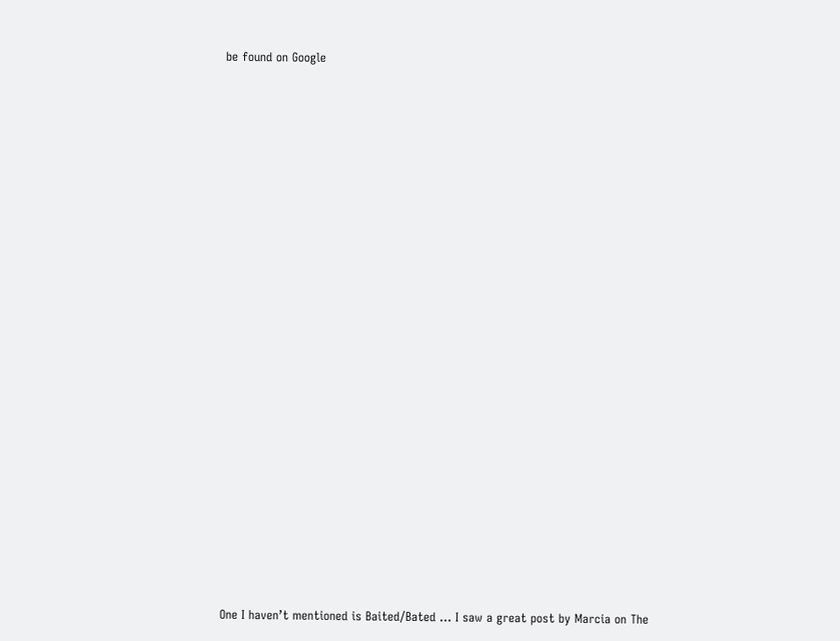be found on Google





























One I haven’t mentioned is Baited/Bated … I saw a great post by Marcia on The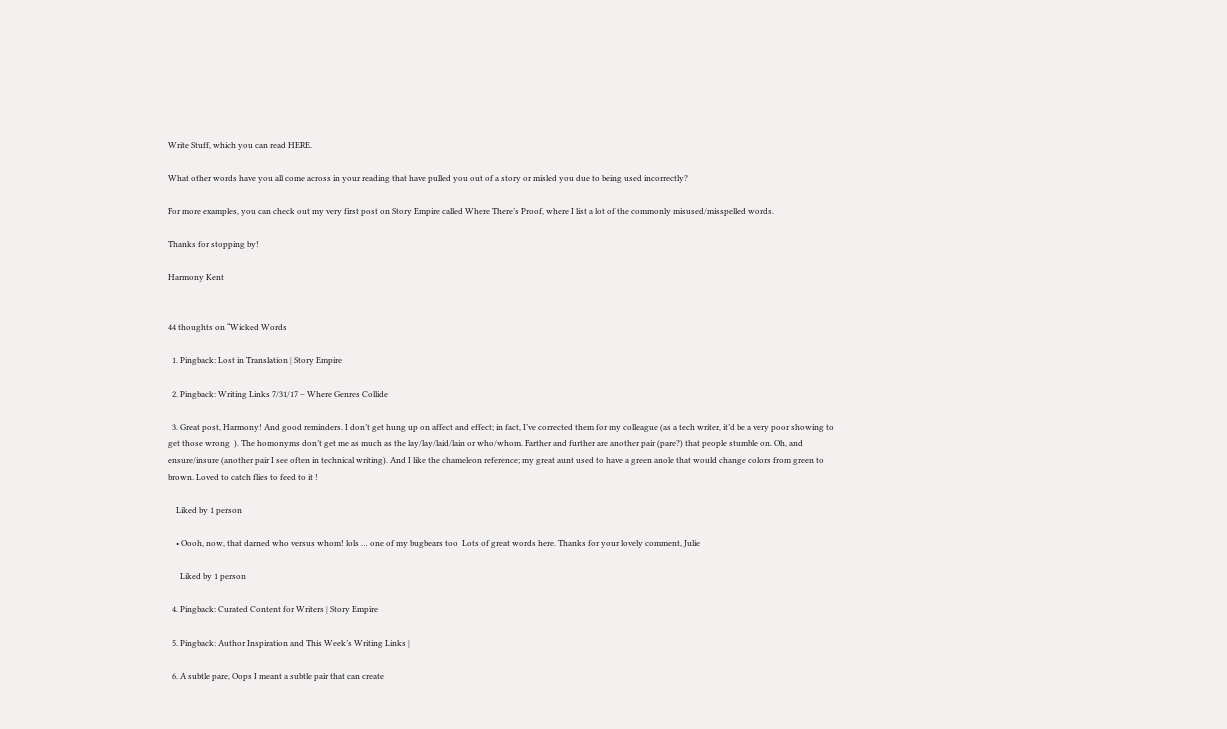Write Stuff, which you can read HERE.

What other words have you all come across in your reading that have pulled you out of a story or misled you due to being used incorrectly?

For more examples, you can check out my very first post on Story Empire called Where There’s Proof, where I list a lot of the commonly misused/misspelled words.

Thanks for stopping by!

Harmony Kent


44 thoughts on “Wicked Words

  1. Pingback: Lost in Translation | Story Empire

  2. Pingback: Writing Links 7/31/17 – Where Genres Collide

  3. Great post, Harmony! And good reminders. I don’t get hung up on affect and effect; in fact, I’ve corrected them for my colleague (as a tech writer, it’d be a very poor showing to get those wrong  ). The homonyms don’t get me as much as the lay/lay/laid/lain or who/whom. Farther and further are another pair (pare?) that people stumble on. Oh, and ensure/insure (another pair I see often in technical writing). And I like the chameleon reference; my great aunt used to have a green anole that would change colors from green to brown. Loved to catch flies to feed to it !

    Liked by 1 person

    • Oooh, now, that darned who versus whom! lols … one of my bugbears too  Lots of great words here. Thanks for your lovely comment, Julie

      Liked by 1 person

  4. Pingback: Curated Content for Writers | Story Empire

  5. Pingback: Author Inspiration and This Week’s Writing Links |

  6. A subtle pare, Oops I meant a subtle pair that can create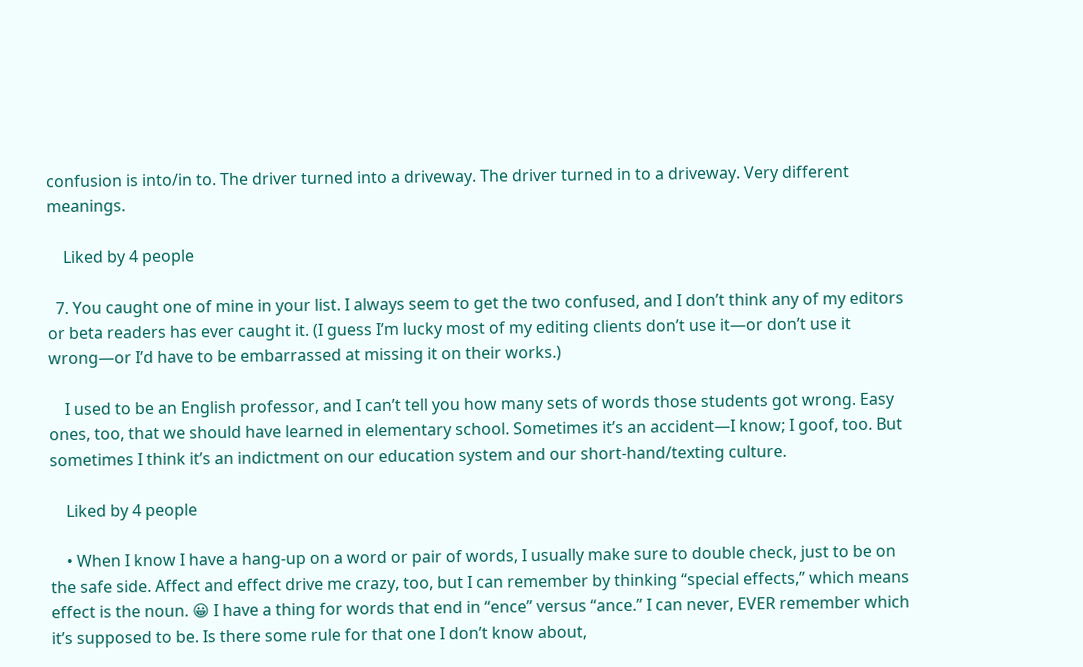confusion is into/in to. The driver turned into a driveway. The driver turned in to a driveway. Very different meanings.

    Liked by 4 people

  7. You caught one of mine in your list. I always seem to get the two confused, and I don’t think any of my editors or beta readers has ever caught it. (I guess I’m lucky most of my editing clients don’t use it—or don’t use it wrong—or I’d have to be embarrassed at missing it on their works.)

    I used to be an English professor, and I can’t tell you how many sets of words those students got wrong. Easy ones, too, that we should have learned in elementary school. Sometimes it’s an accident—I know; I goof, too. But sometimes I think it’s an indictment on our education system and our short-hand/texting culture.

    Liked by 4 people

    • When I know I have a hang-up on a word or pair of words, I usually make sure to double check, just to be on the safe side. Affect and effect drive me crazy, too, but I can remember by thinking “special effects,” which means effect is the noun. 😀 I have a thing for words that end in “ence” versus “ance.” I can never, EVER remember which it’s supposed to be. Is there some rule for that one I don’t know about,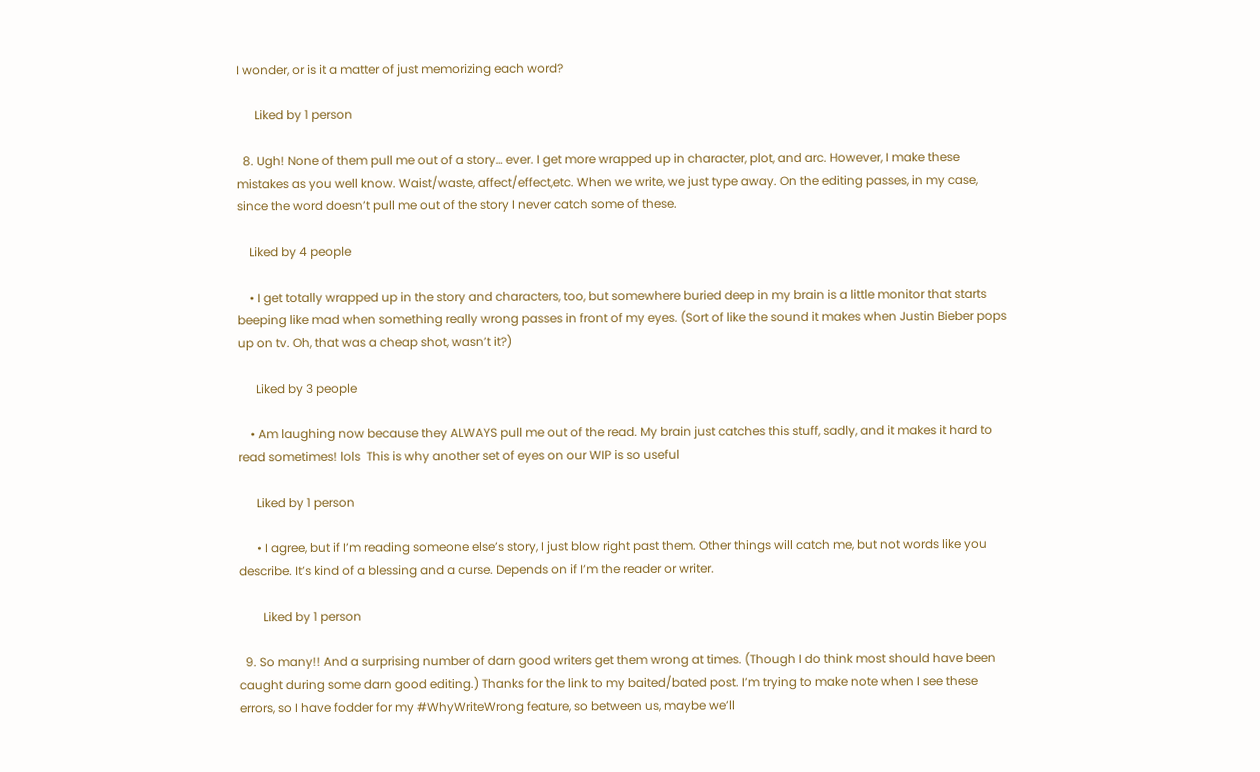I wonder, or is it a matter of just memorizing each word?

      Liked by 1 person

  8. Ugh! None of them pull me out of a story… ever. I get more wrapped up in character, plot, and arc. However, I make these mistakes as you well know. Waist/waste, affect/effect,etc. When we write, we just type away. On the editing passes, in my case, since the word doesn’t pull me out of the story I never catch some of these.

    Liked by 4 people

    • I get totally wrapped up in the story and characters, too, but somewhere buried deep in my brain is a little monitor that starts beeping like mad when something really wrong passes in front of my eyes. (Sort of like the sound it makes when Justin Bieber pops up on tv. Oh, that was a cheap shot, wasn’t it?)

      Liked by 3 people

    • Am laughing now because they ALWAYS pull me out of the read. My brain just catches this stuff, sadly, and it makes it hard to read sometimes! lols  This is why another set of eyes on our WIP is so useful

      Liked by 1 person

      • I agree, but if I’m reading someone else’s story, I just blow right past them. Other things will catch me, but not words like you describe. It’s kind of a blessing and a curse. Depends on if I’m the reader or writer.

        Liked by 1 person

  9. So many!! And a surprising number of darn good writers get them wrong at times. (Though I do think most should have been caught during some darn good editing.) Thanks for the link to my baited/bated post. I’m trying to make note when I see these errors, so I have fodder for my #WhyWriteWrong feature, so between us, maybe we’ll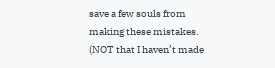save a few souls from making these mistakes. (NOT that I haven’t made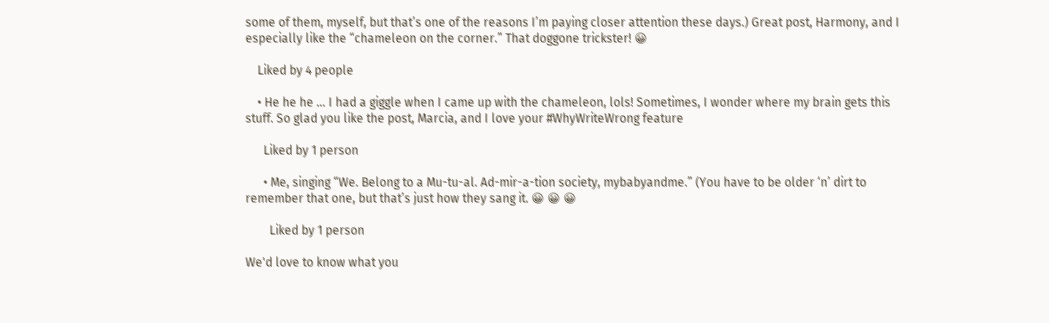some of them, myself, but that’s one of the reasons I’m paying closer attention these days.) Great post, Harmony, and I especially like the “chameleon on the corner.” That doggone trickster! 😀

    Liked by 4 people

    • He he he … I had a giggle when I came up with the chameleon, lols! Sometimes, I wonder where my brain gets this stuff. So glad you like the post, Marcia, and I love your #WhyWriteWrong feature

      Liked by 1 person

      • Me, singing “We. Belong to a Mu-tu-al. Ad-mir-a-tion society, mybabyandme.” (You have to be older ‘n’ dirt to remember that one, but that’s just how they sang it. 😀 😀 😀

        Liked by 1 person

We'd love to know what you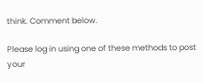think. Comment below.

Please log in using one of these methods to post your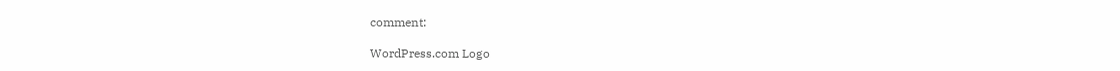comment:

WordPress.com Logo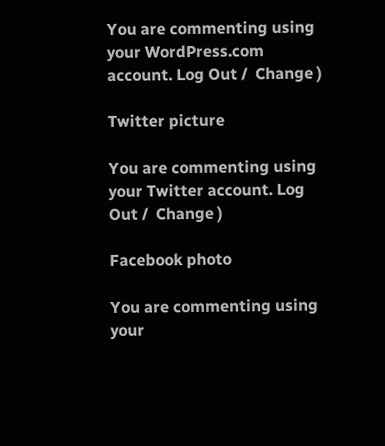You are commenting using your WordPress.com account. Log Out /  Change )

Twitter picture

You are commenting using your Twitter account. Log Out /  Change )

Facebook photo

You are commenting using your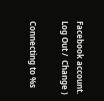Facebook account. Log Out /  Change )

Connecting to %s